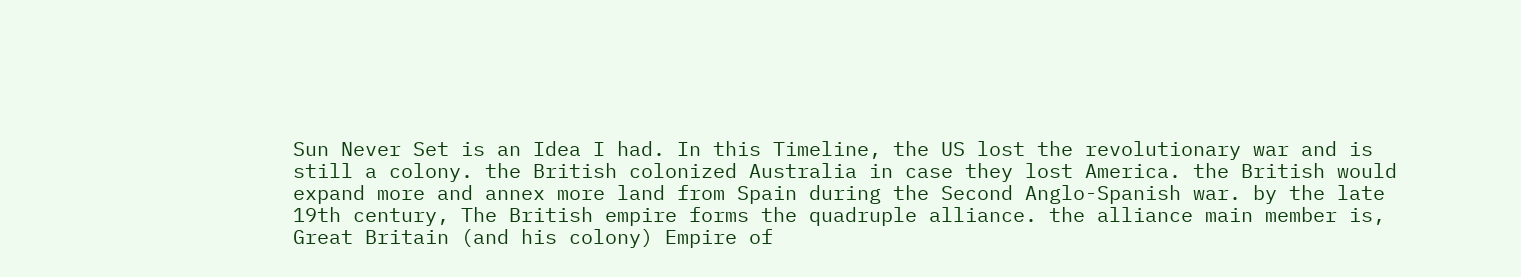Sun Never Set is an Idea I had. In this Timeline, the US lost the revolutionary war and is still a colony. the British colonized Australia in case they lost America. the British would expand more and annex more land from Spain during the Second Anglo-Spanish war. by the late 19th century, The British empire forms the quadruple alliance. the alliance main member is, Great Britain (and his colony) Empire of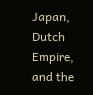Japan, Dutch Empire, and the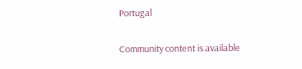Portugal

Community content is available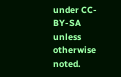under CC-BY-SA unless otherwise noted.